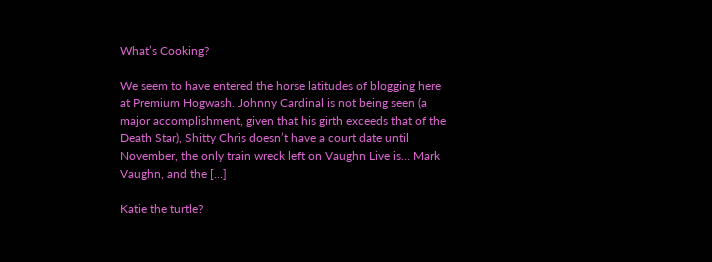What’s Cooking?

We seem to have entered the horse latitudes of blogging here at Premium Hogwash. Johnny Cardinal is not being seen (a major accomplishment, given that his girth exceeds that of the Death Star), Shitty Chris doesn’t have a court date until November, the only train wreck left on Vaughn Live is… Mark Vaughn, and the […]

Katie the turtle?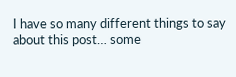I have so many different things to say about this post… some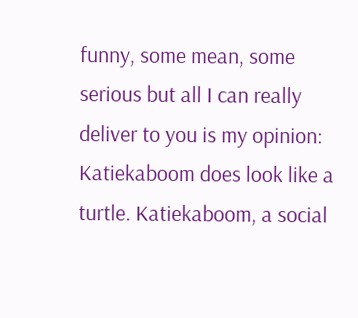funny, some mean, some serious but all I can really deliver to you is my opinion: Katiekaboom does look like a turtle. Katiekaboom, a social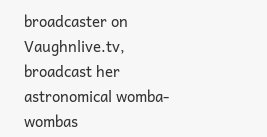broadcaster on Vaughnlive.tv, broadcast her astronomical womba-wombas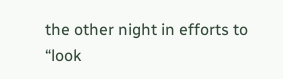the other night in efforts to “look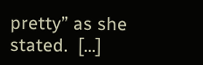pretty” as she stated.  […]